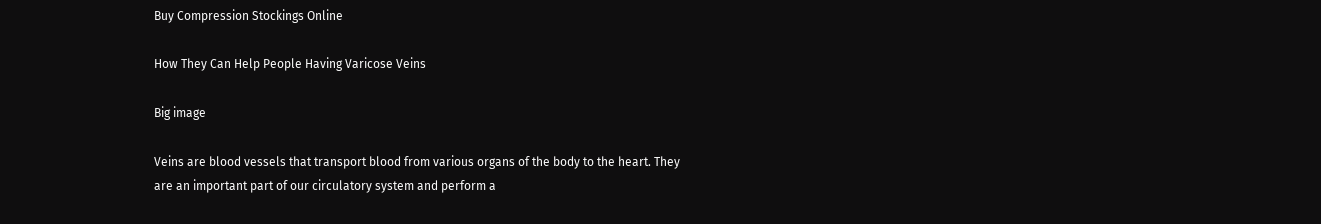Buy Compression Stockings Online

How They Can Help People Having Varicose Veins

Big image

Veins are blood vessels that transport blood from various organs of the body to the heart. They are an important part of our circulatory system and perform a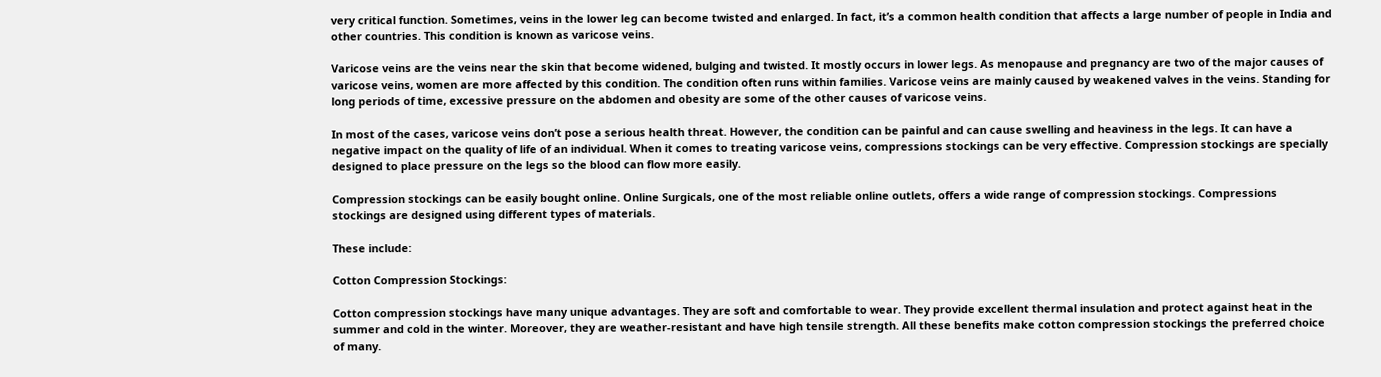very critical function. Sometimes, veins in the lower leg can become twisted and enlarged. In fact, it’s a common health condition that affects a large number of people in India and other countries. This condition is known as varicose veins.

Varicose veins are the veins near the skin that become widened, bulging and twisted. It mostly occurs in lower legs. As menopause and pregnancy are two of the major causes of varicose veins, women are more affected by this condition. The condition often runs within families. Varicose veins are mainly caused by weakened valves in the veins. Standing for long periods of time, excessive pressure on the abdomen and obesity are some of the other causes of varicose veins.

In most of the cases, varicose veins don’t pose a serious health threat. However, the condition can be painful and can cause swelling and heaviness in the legs. It can have a negative impact on the quality of life of an individual. When it comes to treating varicose veins, compressions stockings can be very effective. Compression stockings are specially designed to place pressure on the legs so the blood can flow more easily.

Compression stockings can be easily bought online. Online Surgicals, one of the most reliable online outlets, offers a wide range of compression stockings. Compressions stockings are designed using different types of materials.

These include:

Cotton Compression Stockings:

Cotton compression stockings have many unique advantages. They are soft and comfortable to wear. They provide excellent thermal insulation and protect against heat in the summer and cold in the winter. Moreover, they are weather-resistant and have high tensile strength. All these benefits make cotton compression stockings the preferred choice of many.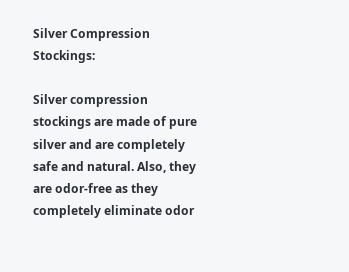Silver Compression Stockings:

Silver compression stockings are made of pure silver and are completely safe and natural. Also, they are odor-free as they completely eliminate odor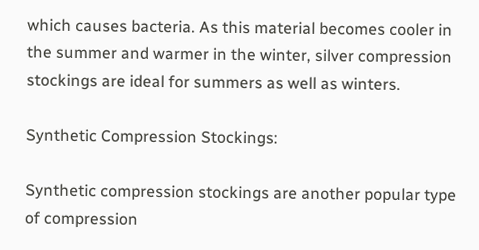which causes bacteria. As this material becomes cooler in the summer and warmer in the winter, silver compression stockings are ideal for summers as well as winters.

Synthetic Compression Stockings:

Synthetic compression stockings are another popular type of compression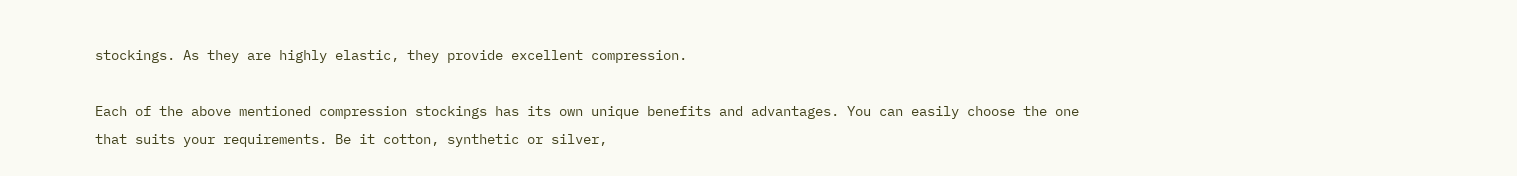stockings. As they are highly elastic, they provide excellent compression.

Each of the above mentioned compression stockings has its own unique benefits and advantages. You can easily choose the one that suits your requirements. Be it cotton, synthetic or silver,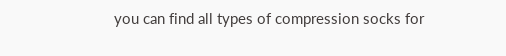you can find all types of compression socks for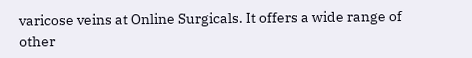varicose veins at Online Surgicals. It offers a wide range of other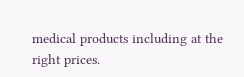medical products including at the right prices.